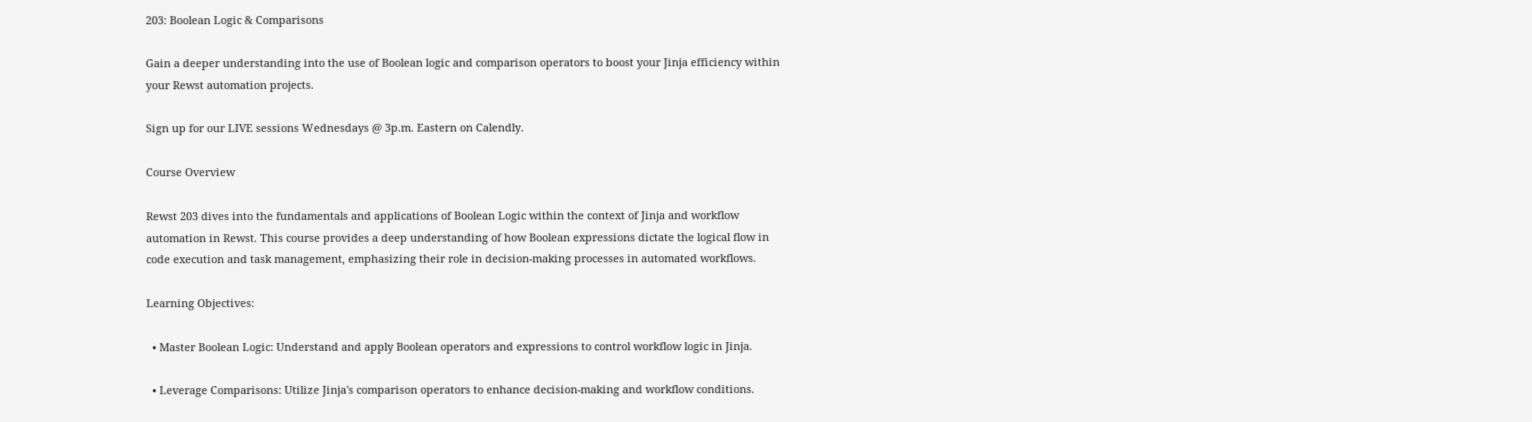203: Boolean Logic & Comparisons

Gain a deeper understanding into the use of Boolean logic and comparison operators to boost your Jinja efficiency within your Rewst automation projects.

Sign up for our LIVE sessions Wednesdays @ 3p.m. Eastern on Calendly.

Course Overview

Rewst 203 dives into the fundamentals and applications of Boolean Logic within the context of Jinja and workflow automation in Rewst. This course provides a deep understanding of how Boolean expressions dictate the logical flow in code execution and task management, emphasizing their role in decision-making processes in automated workflows.

Learning Objectives:

  • Master Boolean Logic: Understand and apply Boolean operators and expressions to control workflow logic in Jinja.

  • Leverage Comparisons: Utilize Jinja's comparison operators to enhance decision-making and workflow conditions.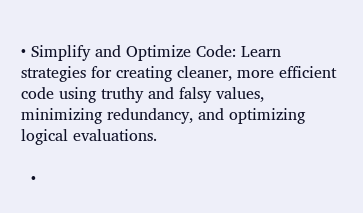• Simplify and Optimize Code: Learn strategies for creating cleaner, more efficient code using truthy and falsy values, minimizing redundancy, and optimizing logical evaluations.

  •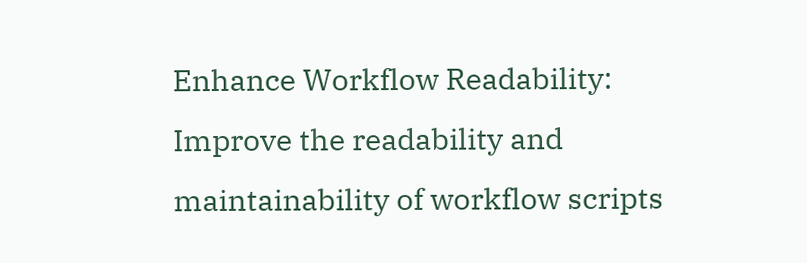Enhance Workflow Readability: Improve the readability and maintainability of workflow scripts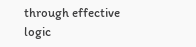through effective logic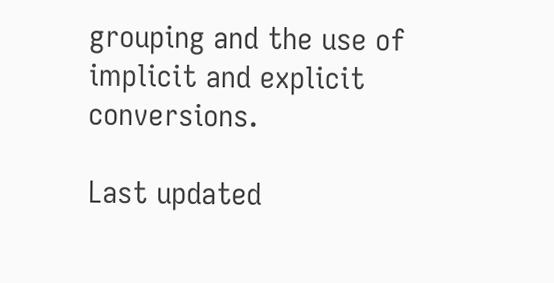grouping and the use of implicit and explicit conversions.

Last updated